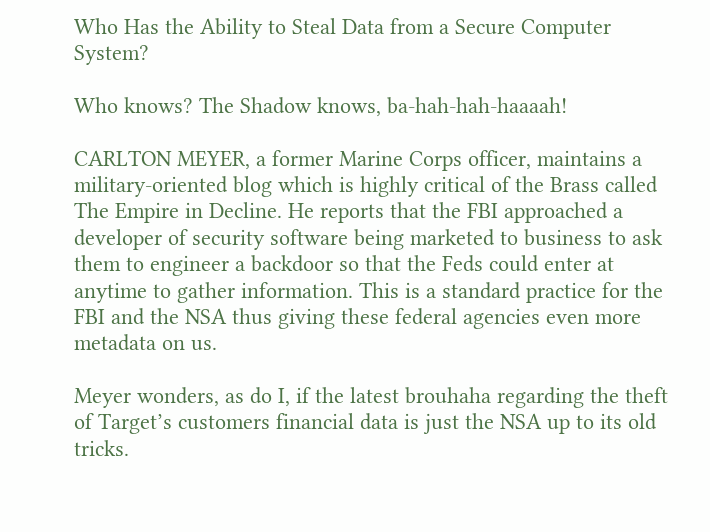Who Has the Ability to Steal Data from a Secure Computer System?

Who knows? The Shadow knows, ba-hah-hah-haaaah!

CARLTON MEYER, a former Marine Corps officer, maintains a military-oriented blog which is highly critical of the Brass called The Empire in Decline. He reports that the FBI approached a developer of security software being marketed to business to ask them to engineer a backdoor so that the Feds could enter at anytime to gather information. This is a standard practice for the FBI and the NSA thus giving these federal agencies even more metadata on us.

Meyer wonders, as do I, if the latest brouhaha regarding the theft of Target’s customers financial data is just the NSA up to its old tricks.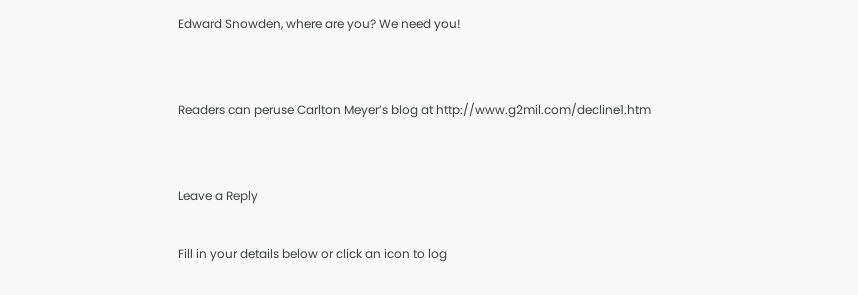Edward Snowden, where are you? We need you!


Readers can peruse Carlton Meyer’s blog at http://www.g2mil.com/decline1.htm


Leave a Reply

Fill in your details below or click an icon to log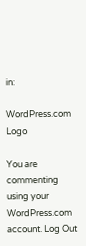in:

WordPress.com Logo

You are commenting using your WordPress.com account. Log Out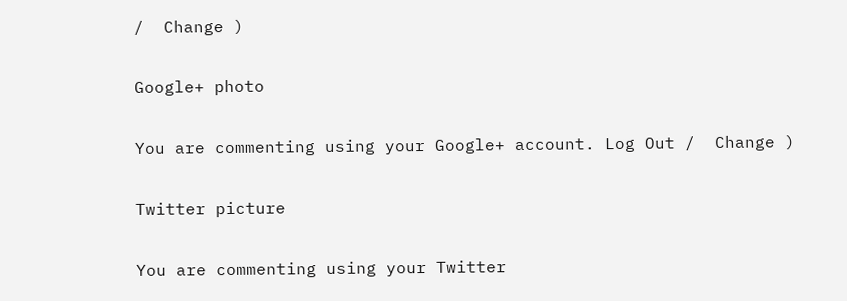/  Change )

Google+ photo

You are commenting using your Google+ account. Log Out /  Change )

Twitter picture

You are commenting using your Twitter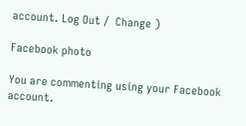account. Log Out /  Change )

Facebook photo

You are commenting using your Facebook account.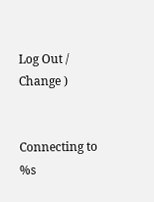Log Out /  Change )


Connecting to %s